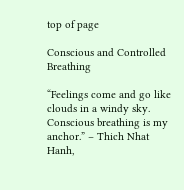top of page

Conscious and Controlled Breathing

“Feelings come and go like clouds in a windy sky. Conscious breathing is my anchor.” – Thich Nhat Hanh,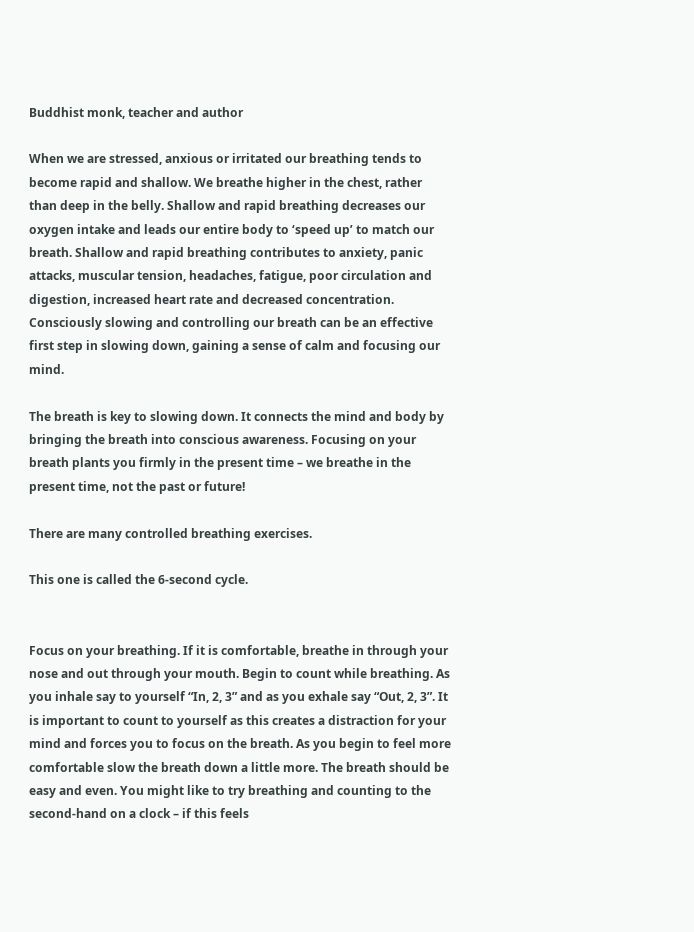Buddhist monk, teacher and author

When we are stressed, anxious or irritated our breathing tends to become rapid and shallow. We breathe higher in the chest, rather than deep in the belly. Shallow and rapid breathing decreases our oxygen intake and leads our entire body to ‘speed up’ to match our breath. Shallow and rapid breathing contributes to anxiety, panic attacks, muscular tension, headaches, fatigue, poor circulation and digestion, increased heart rate and decreased concentration. Consciously slowing and controlling our breath can be an effective first step in slowing down, gaining a sense of calm and focusing our mind.

The breath is key to slowing down. It connects the mind and body by bringing the breath into conscious awareness. Focusing on your breath plants you firmly in the present time – we breathe in the present time, not the past or future!

There are many controlled breathing exercises.

This one is called the 6-second cycle.


Focus on your breathing. If it is comfortable, breathe in through your nose and out through your mouth. Begin to count while breathing. As you inhale say to yourself “In, 2, 3” and as you exhale say “Out, 2, 3”. It is important to count to yourself as this creates a distraction for your mind and forces you to focus on the breath. As you begin to feel more comfortable slow the breath down a little more. The breath should be easy and even. You might like to try breathing and counting to the second-hand on a clock – if this feels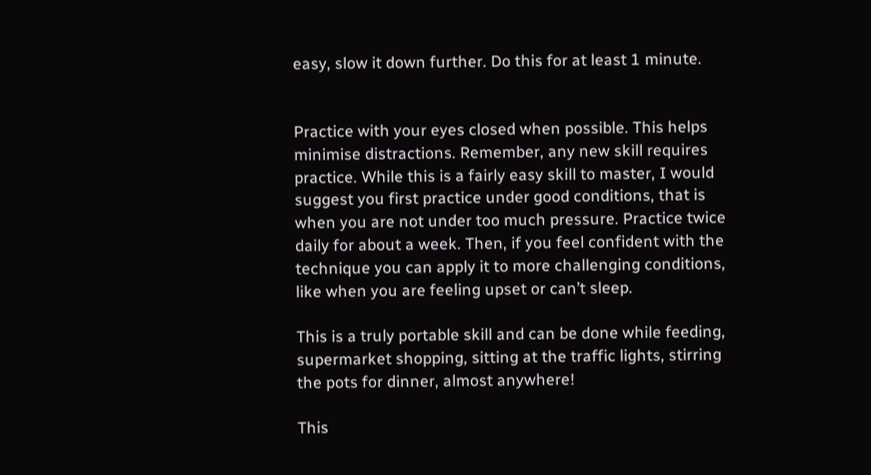easy, slow it down further. Do this for at least 1 minute.


Practice with your eyes closed when possible. This helps minimise distractions. Remember, any new skill requires practice. While this is a fairly easy skill to master, I would suggest you first practice under good conditions, that is when you are not under too much pressure. Practice twice daily for about a week. Then, if you feel confident with the technique you can apply it to more challenging conditions, like when you are feeling upset or can’t sleep.

This is a truly portable skill and can be done while feeding, supermarket shopping, sitting at the traffic lights, stirring the pots for dinner, almost anywhere!

This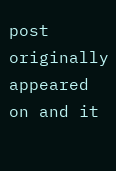post originally appeared on and it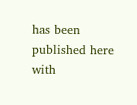has been published here with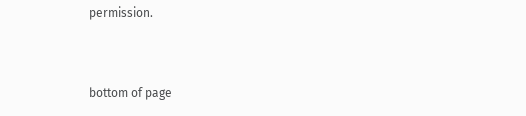permission.


bottom of page